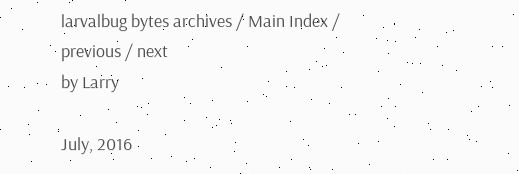larvalbug bytes archives / Main Index / previous / next
by Larry

July, 2016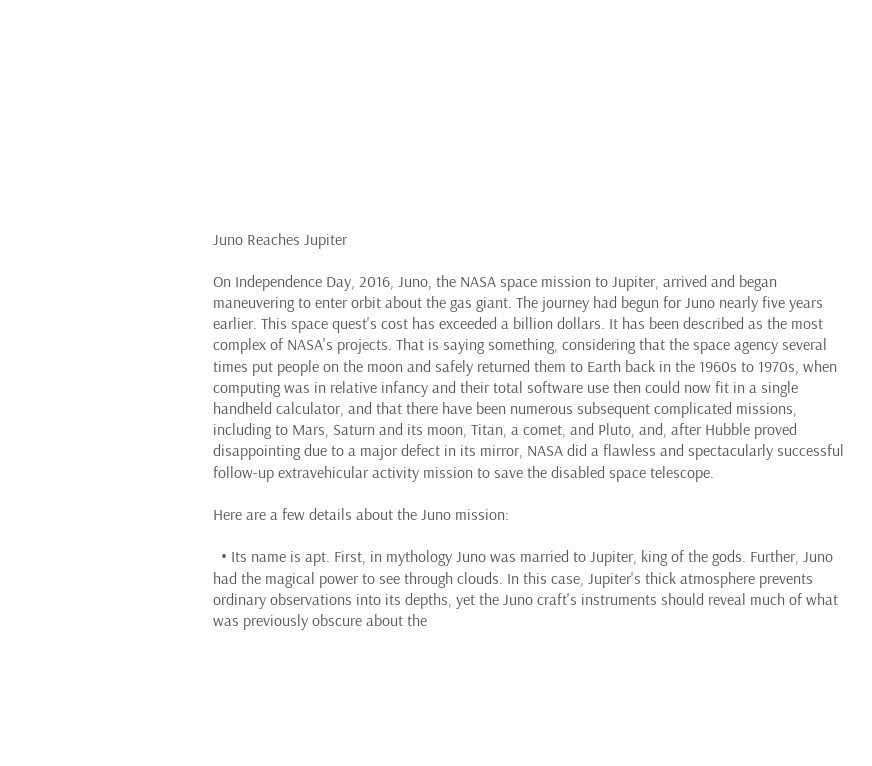Juno Reaches Jupiter

On Independence Day, 2016, Juno, the NASA space mission to Jupiter, arrived and began maneuvering to enter orbit about the gas giant. The journey had begun for Juno nearly five years earlier. This space quest's cost has exceeded a billion dollars. It has been described as the most complex of NASA's projects. That is saying something, considering that the space agency several times put people on the moon and safely returned them to Earth back in the 1960s to 1970s, when computing was in relative infancy and their total software use then could now fit in a single handheld calculator, and that there have been numerous subsequent complicated missions, including to Mars, Saturn and its moon, Titan, a comet, and Pluto, and, after Hubble proved disappointing due to a major defect in its mirror, NASA did a flawless and spectacularly successful follow-up extravehicular activity mission to save the disabled space telescope.

Here are a few details about the Juno mission:

  • Its name is apt. First, in mythology Juno was married to Jupiter, king of the gods. Further, Juno had the magical power to see through clouds. In this case, Jupiter's thick atmosphere prevents ordinary observations into its depths, yet the Juno craft's instruments should reveal much of what was previously obscure about the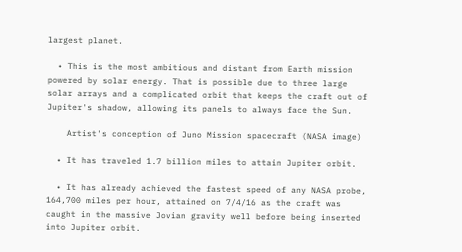largest planet.

  • This is the most ambitious and distant from Earth mission powered by solar energy. That is possible due to three large solar arrays and a complicated orbit that keeps the craft out of Jupiter's shadow, allowing its panels to always face the Sun.

    Artist's conception of Juno Mission spacecraft (NASA image)

  • It has traveled 1.7 billion miles to attain Jupiter orbit.

  • It has already achieved the fastest speed of any NASA probe, 164,700 miles per hour, attained on 7/4/16 as the craft was caught in the massive Jovian gravity well before being inserted into Jupiter orbit.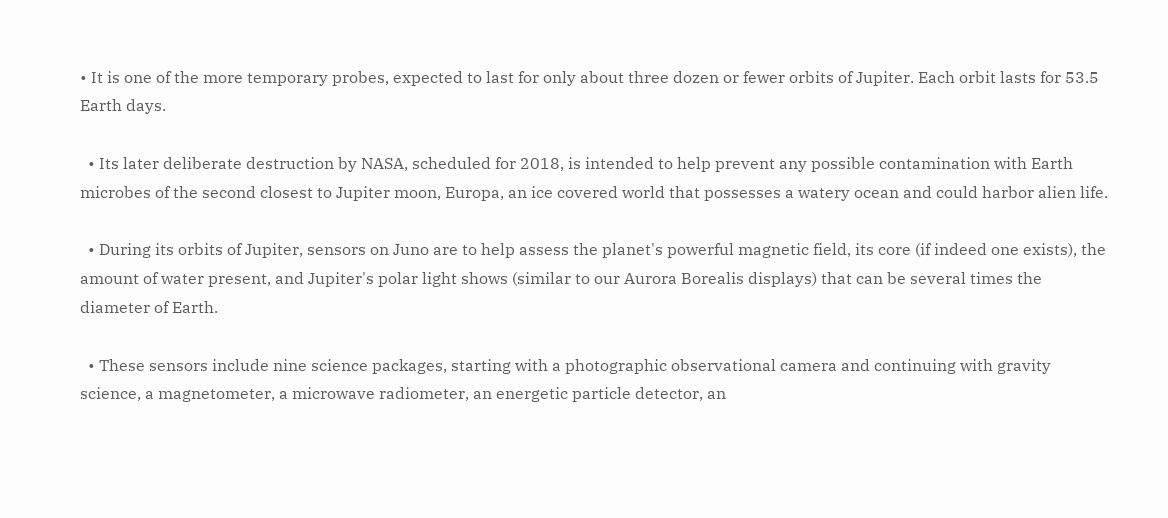• It is one of the more temporary probes, expected to last for only about three dozen or fewer orbits of Jupiter. Each orbit lasts for 53.5 Earth days.

  • Its later deliberate destruction by NASA, scheduled for 2018, is intended to help prevent any possible contamination with Earth microbes of the second closest to Jupiter moon, Europa, an ice covered world that possesses a watery ocean and could harbor alien life.

  • During its orbits of Jupiter, sensors on Juno are to help assess the planet's powerful magnetic field, its core (if indeed one exists), the amount of water present, and Jupiter's polar light shows (similar to our Aurora Borealis displays) that can be several times the diameter of Earth.

  • These sensors include nine science packages, starting with a photographic observational camera and continuing with gravity science, a magnetometer, a microwave radiometer, an energetic particle detector, an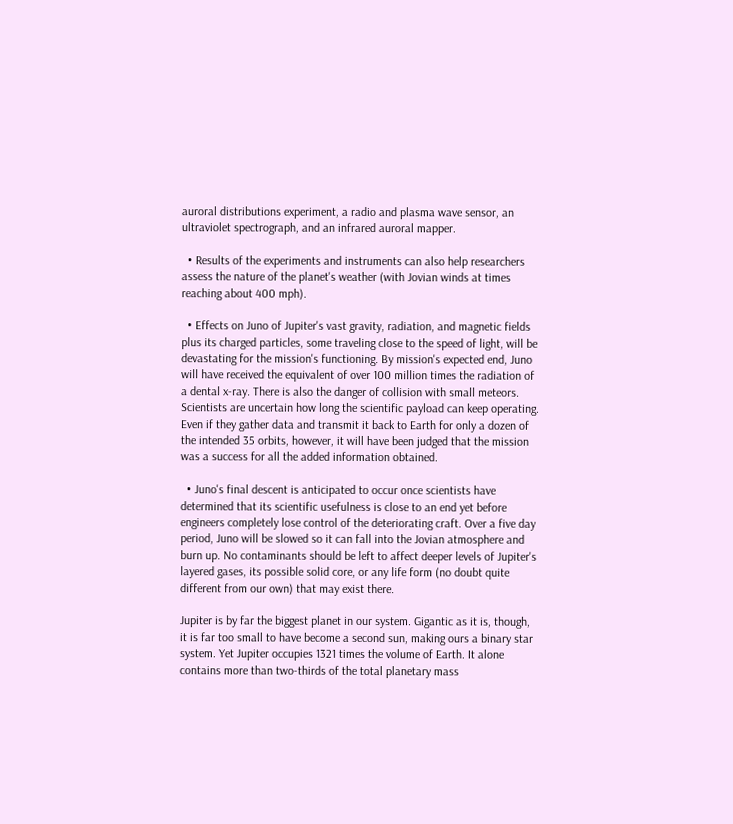auroral distributions experiment, a radio and plasma wave sensor, an ultraviolet spectrograph, and an infrared auroral mapper.

  • Results of the experiments and instruments can also help researchers assess the nature of the planet's weather (with Jovian winds at times reaching about 400 mph).

  • Effects on Juno of Jupiter's vast gravity, radiation, and magnetic fields plus its charged particles, some traveling close to the speed of light, will be devastating for the mission's functioning. By mission's expected end, Juno will have received the equivalent of over 100 million times the radiation of a dental x-ray. There is also the danger of collision with small meteors. Scientists are uncertain how long the scientific payload can keep operating. Even if they gather data and transmit it back to Earth for only a dozen of the intended 35 orbits, however, it will have been judged that the mission was a success for all the added information obtained.

  • Juno's final descent is anticipated to occur once scientists have determined that its scientific usefulness is close to an end yet before engineers completely lose control of the deteriorating craft. Over a five day period, Juno will be slowed so it can fall into the Jovian atmosphere and burn up. No contaminants should be left to affect deeper levels of Jupiter's layered gases, its possible solid core, or any life form (no doubt quite different from our own) that may exist there.

Jupiter is by far the biggest planet in our system. Gigantic as it is, though, it is far too small to have become a second sun, making ours a binary star system. Yet Jupiter occupies 1321 times the volume of Earth. It alone contains more than two-thirds of the total planetary mass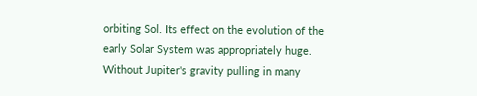orbiting Sol. Its effect on the evolution of the early Solar System was appropriately huge. Without Jupiter's gravity pulling in many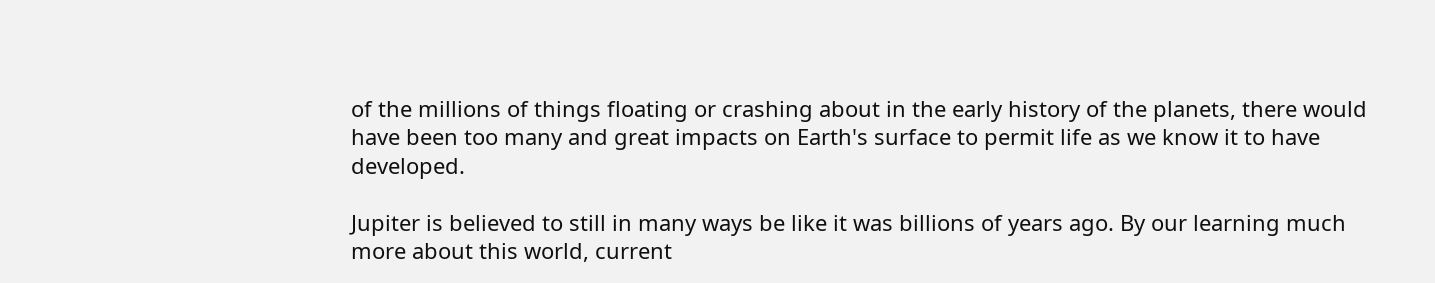of the millions of things floating or crashing about in the early history of the planets, there would have been too many and great impacts on Earth's surface to permit life as we know it to have developed.

Jupiter is believed to still in many ways be like it was billions of years ago. By our learning much more about this world, current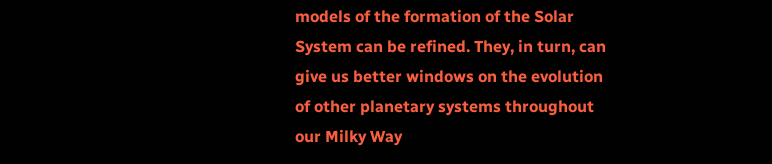models of the formation of the Solar System can be refined. They, in turn, can give us better windows on the evolution of other planetary systems throughout our Milky Way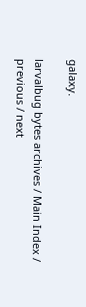galaxy.

larvalbug bytes archives / Main Index / previous / next